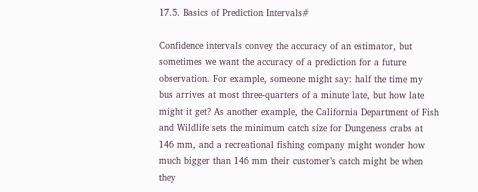17.5. Basics of Prediction Intervals#

Confidence intervals convey the accuracy of an estimator, but sometimes we want the accuracy of a prediction for a future observation. For example, someone might say: half the time my bus arrives at most three-quarters of a minute late, but how late might it get? As another example, the California Department of Fish and Wildlife sets the minimum catch size for Dungeness crabs at 146 mm, and a recreational fishing company might wonder how much bigger than 146 mm their customer’s catch might be when they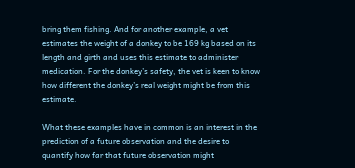bring them fishing. And for another example, a vet estimates the weight of a donkey to be 169 kg based on its length and girth and uses this estimate to administer medication. For the donkey’s safety, the vet is keen to know how different the donkey’s real weight might be from this estimate.

What these examples have in common is an interest in the prediction of a future observation and the desire to quantify how far that future observation might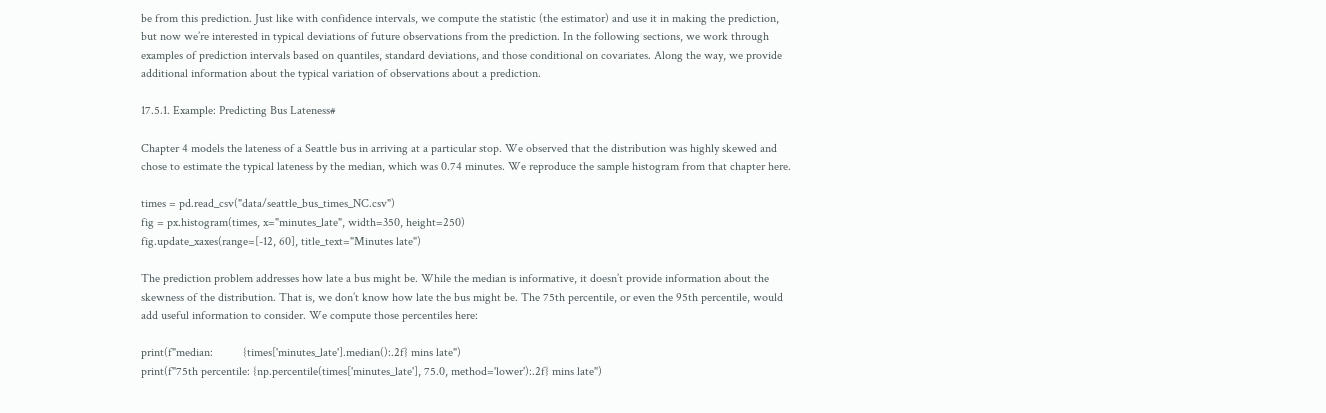be from this prediction. Just like with confidence intervals, we compute the statistic (the estimator) and use it in making the prediction, but now we’re interested in typical deviations of future observations from the prediction. In the following sections, we work through examples of prediction intervals based on quantiles, standard deviations, and those conditional on covariates. Along the way, we provide additional information about the typical variation of observations about a prediction.

17.5.1. Example: Predicting Bus Lateness#

Chapter 4 models the lateness of a Seattle bus in arriving at a particular stop. We observed that the distribution was highly skewed and chose to estimate the typical lateness by the median, which was 0.74 minutes. We reproduce the sample histogram from that chapter here.

times = pd.read_csv("data/seattle_bus_times_NC.csv")
fig = px.histogram(times, x="minutes_late", width=350, height=250)
fig.update_xaxes(range=[-12, 60], title_text="Minutes late")

The prediction problem addresses how late a bus might be. While the median is informative, it doesn’t provide information about the skewness of the distribution. That is, we don’t know how late the bus might be. The 75th percentile, or even the 95th percentile, would add useful information to consider. We compute those percentiles here:

print(f"median:          {times['minutes_late'].median():.2f} mins late")
print(f"75th percentile: {np.percentile(times['minutes_late'], 75.0, method='lower'):.2f} mins late")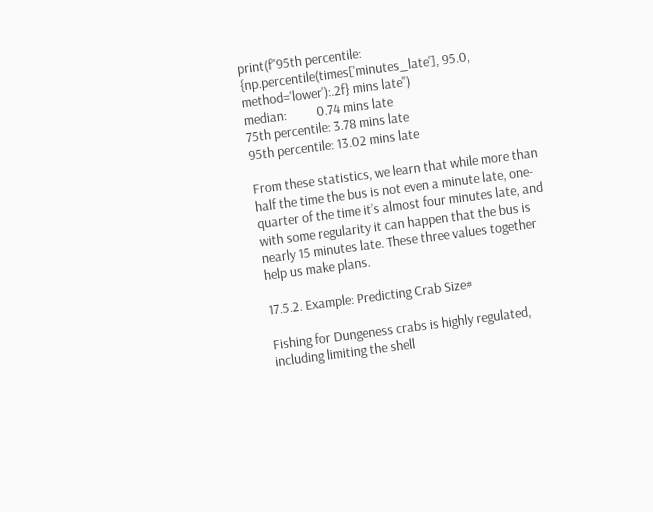print(f"95th percentile: {np.percentile(times['minutes_late'], 95.0, method='lower'):.2f} mins late")
median:          0.74 mins late
75th percentile: 3.78 mins late
95th percentile: 13.02 mins late

From these statistics, we learn that while more than half the time the bus is not even a minute late, one-quarter of the time it’s almost four minutes late, and with some regularity it can happen that the bus is nearly 15 minutes late. These three values together help us make plans.

17.5.2. Example: Predicting Crab Size#

Fishing for Dungeness crabs is highly regulated, including limiting the shell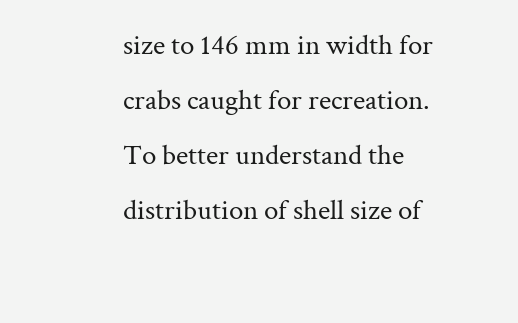size to 146 mm in width for crabs caught for recreation. To better understand the distribution of shell size of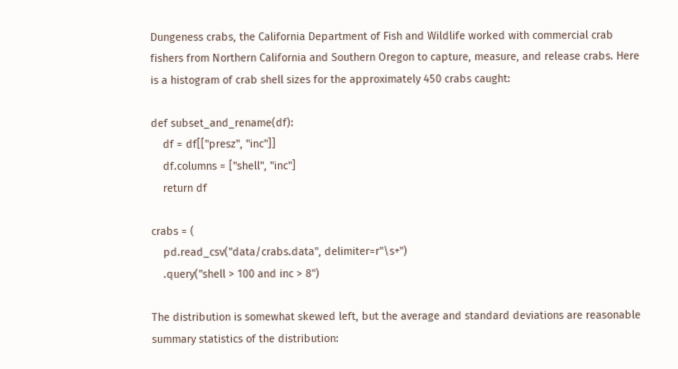Dungeness crabs, the California Department of Fish and Wildlife worked with commercial crab fishers from Northern California and Southern Oregon to capture, measure, and release crabs. Here is a histogram of crab shell sizes for the approximately 450 crabs caught:

def subset_and_rename(df):
    df = df[["presz", "inc"]]
    df.columns = ["shell", "inc"]
    return df

crabs = (
    pd.read_csv("data/crabs.data", delimiter=r"\s+")
    .query("shell > 100 and inc > 8")

The distribution is somewhat skewed left, but the average and standard deviations are reasonable summary statistics of the distribution: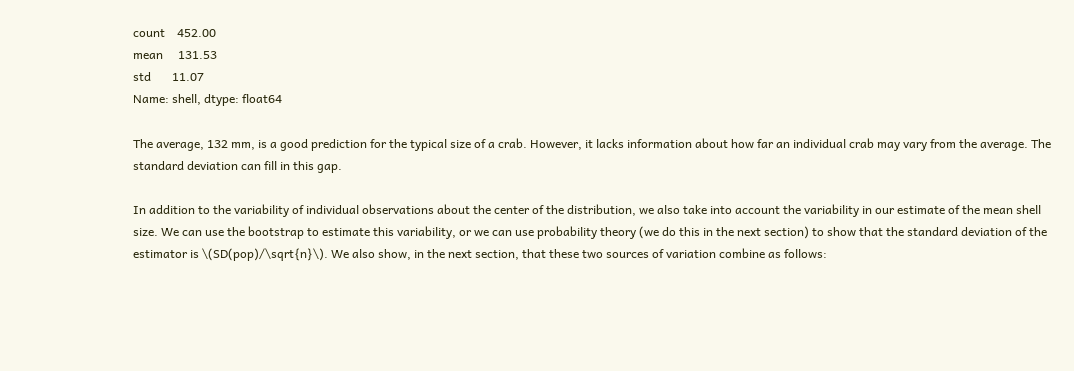count    452.00
mean     131.53
std       11.07
Name: shell, dtype: float64

The average, 132 mm, is a good prediction for the typical size of a crab. However, it lacks information about how far an individual crab may vary from the average. The standard deviation can fill in this gap.

In addition to the variability of individual observations about the center of the distribution, we also take into account the variability in our estimate of the mean shell size. We can use the bootstrap to estimate this variability, or we can use probability theory (we do this in the next section) to show that the standard deviation of the estimator is \(SD(pop)/\sqrt{n}\). We also show, in the next section, that these two sources of variation combine as follows: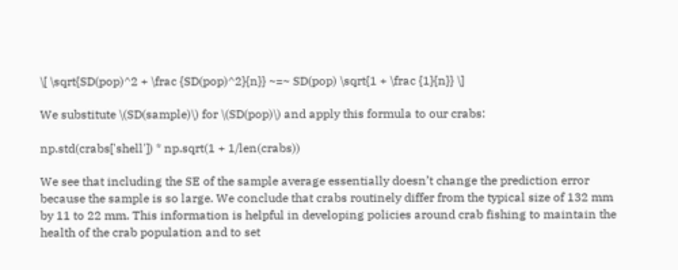\[ \sqrt{SD(pop)^2 + \frac {SD(pop)^2}{n}} ~=~ SD(pop) \sqrt{1 + \frac {1}{n}} \]

We substitute \(SD(sample)\) for \(SD(pop)\) and apply this formula to our crabs:

np.std(crabs['shell']) * np.sqrt(1 + 1/len(crabs))

We see that including the SE of the sample average essentially doesn’t change the prediction error because the sample is so large. We conclude that crabs routinely differ from the typical size of 132 mm by 11 to 22 mm. This information is helpful in developing policies around crab fishing to maintain the health of the crab population and to set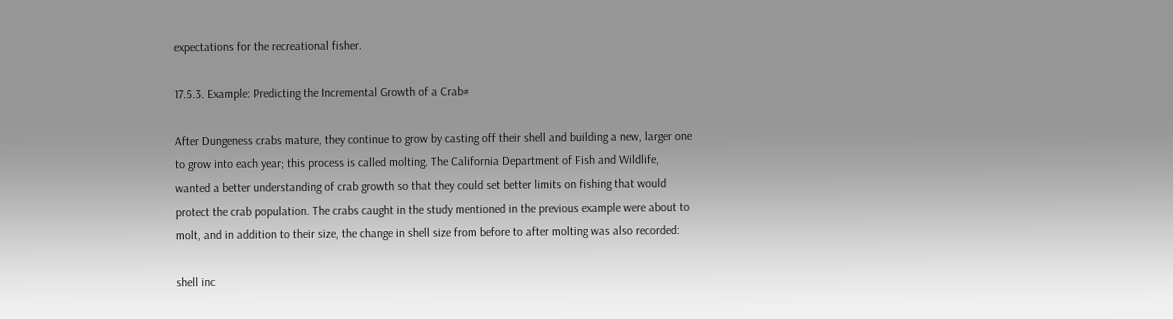expectations for the recreational fisher.

17.5.3. Example: Predicting the Incremental Growth of a Crab#

After Dungeness crabs mature, they continue to grow by casting off their shell and building a new, larger one to grow into each year; this process is called molting. The California Department of Fish and Wildlife, wanted a better understanding of crab growth so that they could set better limits on fishing that would protect the crab population. The crabs caught in the study mentioned in the previous example were about to molt, and in addition to their size, the change in shell size from before to after molting was also recorded:

shell inc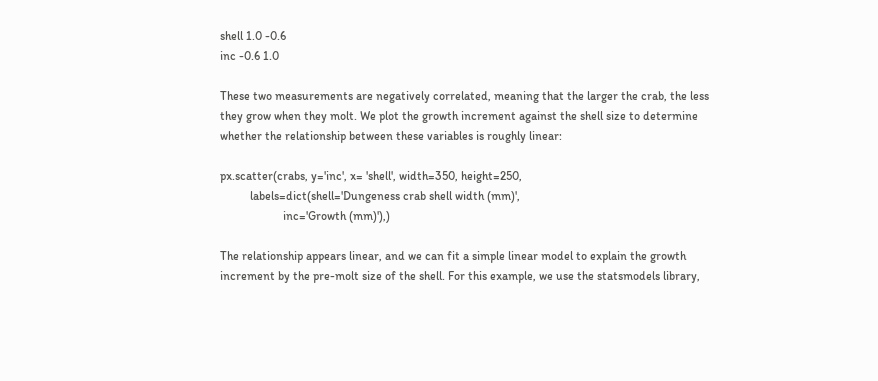shell 1.0 -0.6
inc -0.6 1.0

These two measurements are negatively correlated, meaning that the larger the crab, the less they grow when they molt. We plot the growth increment against the shell size to determine whether the relationship between these variables is roughly linear:

px.scatter(crabs, y='inc', x= 'shell', width=350, height=250,
          labels=dict(shell='Dungeness crab shell width (mm)',
                     inc='Growth (mm)'),)

The relationship appears linear, and we can fit a simple linear model to explain the growth increment by the pre-molt size of the shell. For this example, we use the statsmodels library,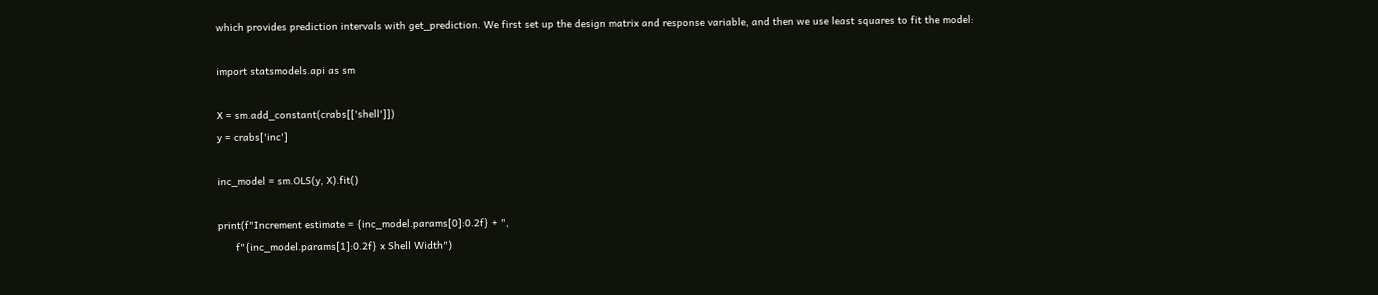which provides prediction intervals with get_prediction. We first set up the design matrix and response variable, and then we use least squares to fit the model:

import statsmodels.api as sm

X = sm.add_constant(crabs[['shell']])
y = crabs['inc']

inc_model = sm.OLS(y, X).fit()

print(f"Increment estimate = {inc_model.params[0]:0.2f} + ",
      f"{inc_model.params[1]:0.2f} x Shell Width")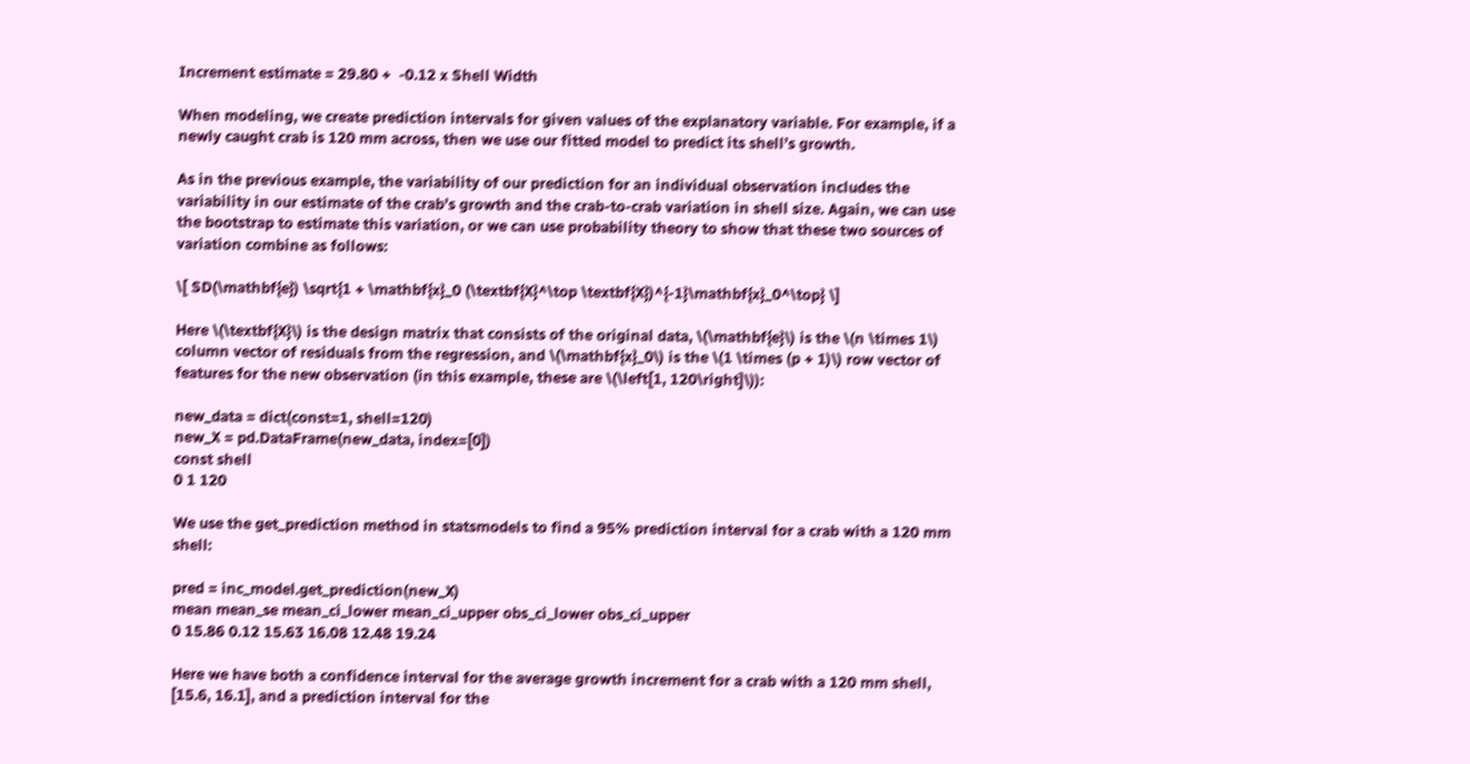Increment estimate = 29.80 +  -0.12 x Shell Width

When modeling, we create prediction intervals for given values of the explanatory variable. For example, if a newly caught crab is 120 mm across, then we use our fitted model to predict its shell’s growth.

As in the previous example, the variability of our prediction for an individual observation includes the variability in our estimate of the crab’s growth and the crab-to-crab variation in shell size. Again, we can use the bootstrap to estimate this variation, or we can use probability theory to show that these two sources of variation combine as follows:

\[ SD(\mathbf{e}) \sqrt{1 + \mathbf{x}_0 (\textbf{X}^\top \textbf{X})^{-1}\mathbf{x}_0^\top} \]

Here \(\textbf{X}\) is the design matrix that consists of the original data, \(\mathbf{e}\) is the \(n \times 1\) column vector of residuals from the regression, and \(\mathbf{x}_0\) is the \(1 \times (p + 1)\) row vector of features for the new observation (in this example, these are \(\left[1, 120\right]\)):

new_data = dict(const=1, shell=120)
new_X = pd.DataFrame(new_data, index=[0])
const shell
0 1 120

We use the get_prediction method in statsmodels to find a 95% prediction interval for a crab with a 120 mm shell:

pred = inc_model.get_prediction(new_X)
mean mean_se mean_ci_lower mean_ci_upper obs_ci_lower obs_ci_upper
0 15.86 0.12 15.63 16.08 12.48 19.24

Here we have both a confidence interval for the average growth increment for a crab with a 120 mm shell, [15.6, 16.1], and a prediction interval for the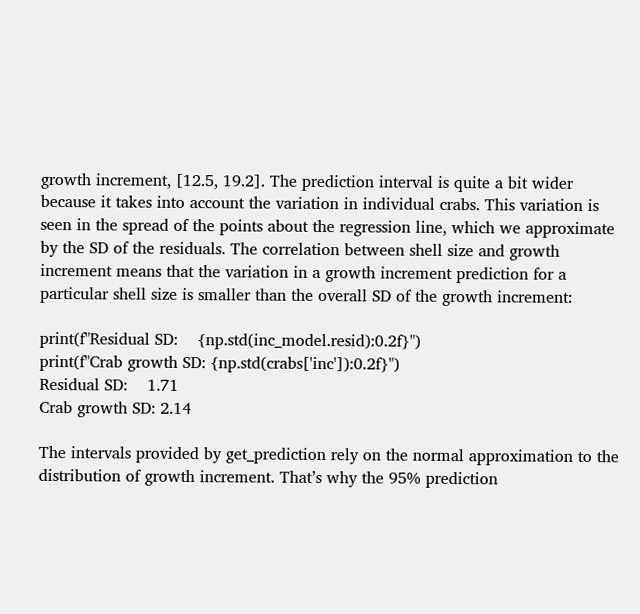growth increment, [12.5, 19.2]. The prediction interval is quite a bit wider because it takes into account the variation in individual crabs. This variation is seen in the spread of the points about the regression line, which we approximate by the SD of the residuals. The correlation between shell size and growth increment means that the variation in a growth increment prediction for a particular shell size is smaller than the overall SD of the growth increment:

print(f"Residual SD:    {np.std(inc_model.resid):0.2f}")
print(f"Crab growth SD: {np.std(crabs['inc']):0.2f}")
Residual SD:    1.71
Crab growth SD: 2.14

The intervals provided by get_prediction rely on the normal approximation to the distribution of growth increment. That’s why the 95% prediction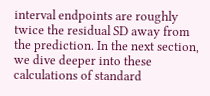interval endpoints are roughly twice the residual SD away from the prediction. In the next section, we dive deeper into these calculations of standard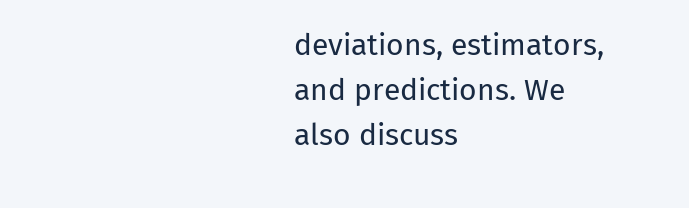deviations, estimators, and predictions. We also discuss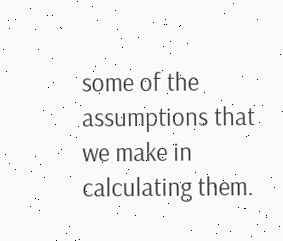some of the assumptions that we make in calculating them.